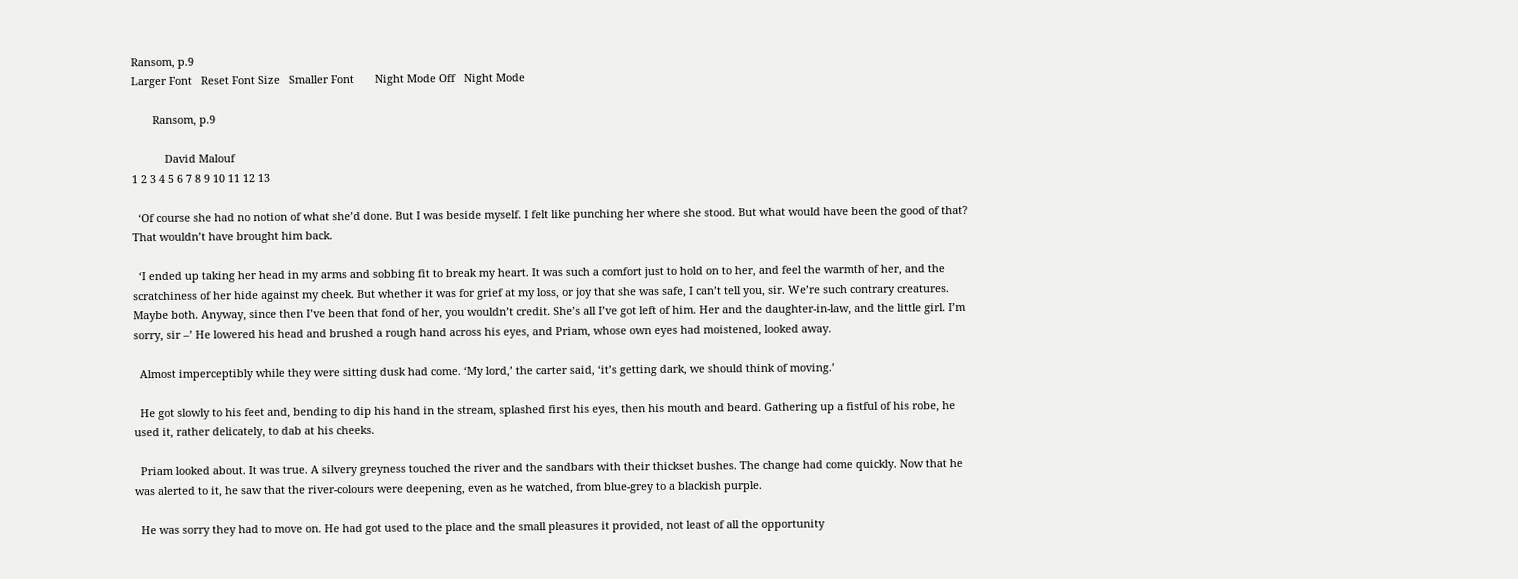Ransom, p.9
Larger Font   Reset Font Size   Smaller Font       Night Mode Off   Night Mode

       Ransom, p.9

           David Malouf
1 2 3 4 5 6 7 8 9 10 11 12 13

  ‘Of course she had no notion of what she’d done. But I was beside myself. I felt like punching her where she stood. But what would have been the good of that? That wouldn’t have brought him back.

  ‘I ended up taking her head in my arms and sobbing fit to break my heart. It was such a comfort just to hold on to her, and feel the warmth of her, and the scratchiness of her hide against my cheek. But whether it was for grief at my loss, or joy that she was safe, I can’t tell you, sir. We’re such contrary creatures. Maybe both. Anyway, since then I’ve been that fond of her, you wouldn’t credit. She’s all I’ve got left of him. Her and the daughter-in-law, and the little girl. I’m sorry, sir –’ He lowered his head and brushed a rough hand across his eyes, and Priam, whose own eyes had moistened, looked away.

  Almost imperceptibly while they were sitting dusk had come. ‘My lord,’ the carter said, ‘it’s getting dark, we should think of moving.’

  He got slowly to his feet and, bending to dip his hand in the stream, splashed first his eyes, then his mouth and beard. Gathering up a fistful of his robe, he used it, rather delicately, to dab at his cheeks.

  Priam looked about. It was true. A silvery greyness touched the river and the sandbars with their thickset bushes. The change had come quickly. Now that he was alerted to it, he saw that the river-colours were deepening, even as he watched, from blue-grey to a blackish purple.

  He was sorry they had to move on. He had got used to the place and the small pleasures it provided, not least of all the opportunity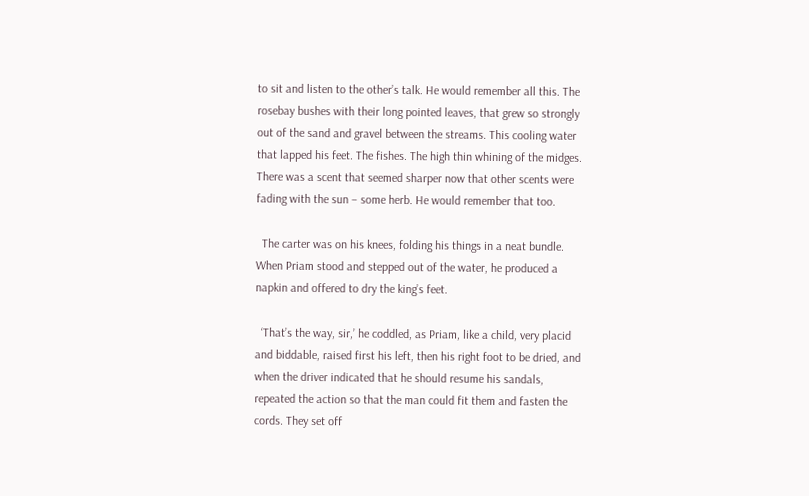to sit and listen to the other’s talk. He would remember all this. The rosebay bushes with their long pointed leaves, that grew so strongly out of the sand and gravel between the streams. This cooling water that lapped his feet. The fishes. The high thin whining of the midges. There was a scent that seemed sharper now that other scents were fading with the sun – some herb. He would remember that too.

  The carter was on his knees, folding his things in a neat bundle. When Priam stood and stepped out of the water, he produced a napkin and offered to dry the king’s feet.

  ‘That’s the way, sir,’ he coddled, as Priam, like a child, very placid and biddable, raised first his left, then his right foot to be dried, and when the driver indicated that he should resume his sandals, repeated the action so that the man could fit them and fasten the cords. They set off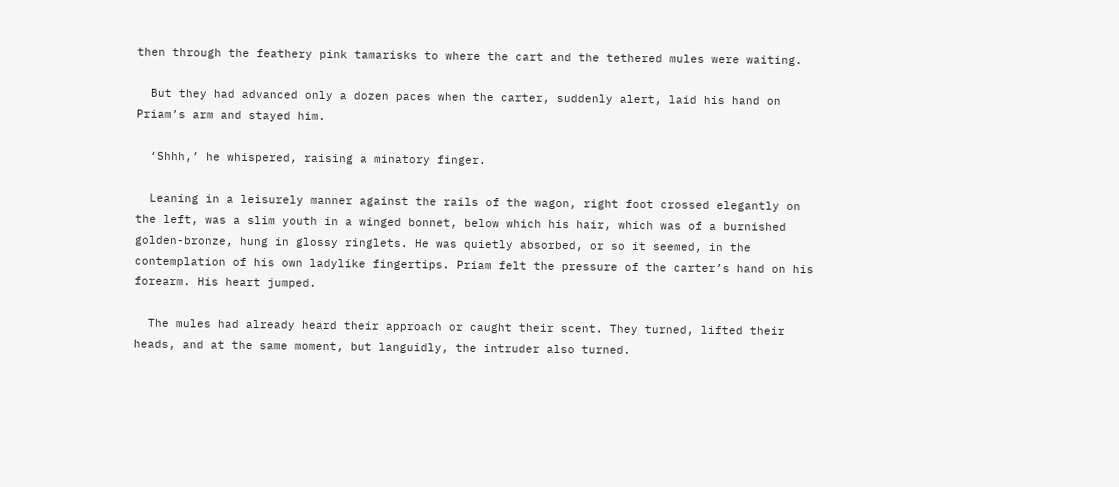then through the feathery pink tamarisks to where the cart and the tethered mules were waiting.

  But they had advanced only a dozen paces when the carter, suddenly alert, laid his hand on Priam’s arm and stayed him.

  ‘Shhh,’ he whispered, raising a minatory finger.

  Leaning in a leisurely manner against the rails of the wagon, right foot crossed elegantly on the left, was a slim youth in a winged bonnet, below which his hair, which was of a burnished golden-bronze, hung in glossy ringlets. He was quietly absorbed, or so it seemed, in the contemplation of his own ladylike fingertips. Priam felt the pressure of the carter’s hand on his forearm. His heart jumped.

  The mules had already heard their approach or caught their scent. They turned, lifted their heads, and at the same moment, but languidly, the intruder also turned.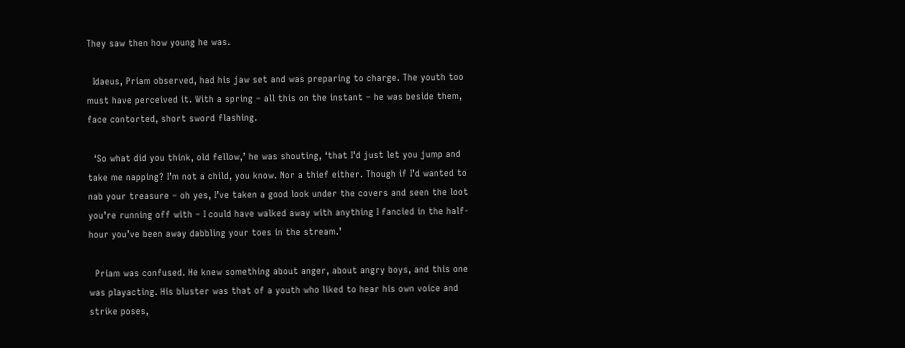They saw then how young he was.

  Idaeus, Priam observed, had his jaw set and was preparing to charge. The youth too must have perceived it. With a spring – all this on the instant – he was beside them, face contorted, short sword flashing.

  ‘So what did you think, old fellow,’ he was shouting, ‘that I’d just let you jump and take me napping? I’m not a child, you know. Nor a thief either. Though if I’d wanted to nab your treasure – oh yes, I’ve taken a good look under the covers and seen the loot you’re running off with – I could have walked away with anything I fancied in the half-hour you’ve been away dabbling your toes in the stream.’

  Priam was confused. He knew something about anger, about angry boys, and this one was playacting. His bluster was that of a youth who liked to hear his own voice and strike poses,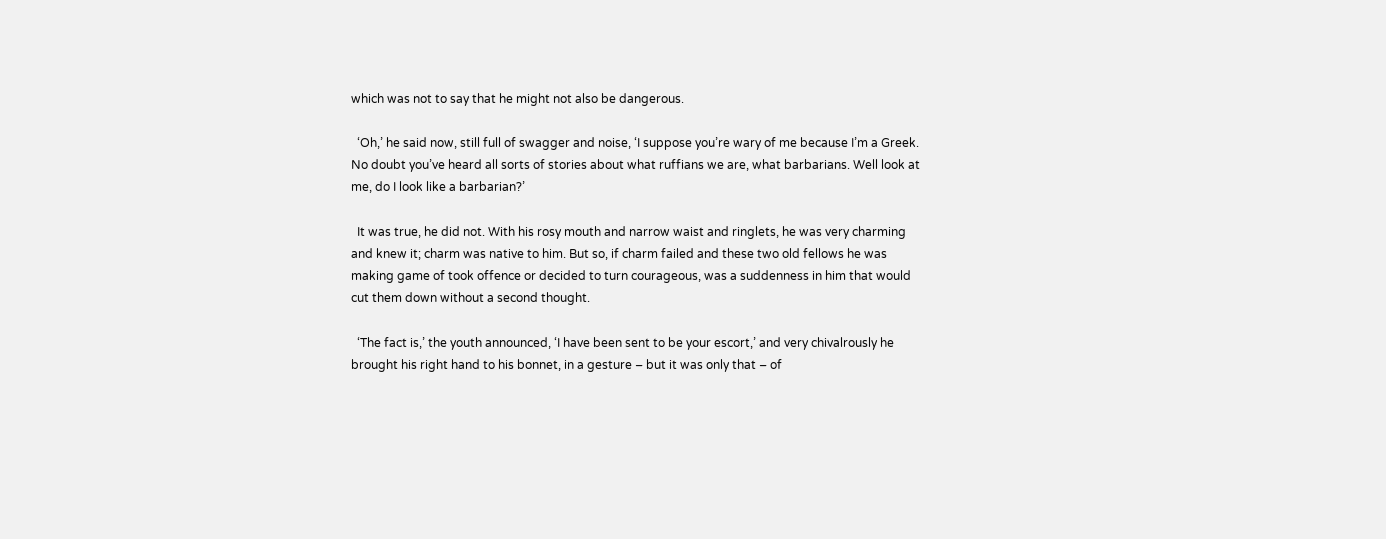which was not to say that he might not also be dangerous.

  ‘Oh,’ he said now, still full of swagger and noise, ‘I suppose you’re wary of me because I’m a Greek. No doubt you’ve heard all sorts of stories about what ruffians we are, what barbarians. Well look at me, do I look like a barbarian?’

  It was true, he did not. With his rosy mouth and narrow waist and ringlets, he was very charming and knew it; charm was native to him. But so, if charm failed and these two old fellows he was making game of took offence or decided to turn courageous, was a suddenness in him that would cut them down without a second thought.

  ‘The fact is,’ the youth announced, ‘I have been sent to be your escort,’ and very chivalrously he brought his right hand to his bonnet, in a gesture – but it was only that – of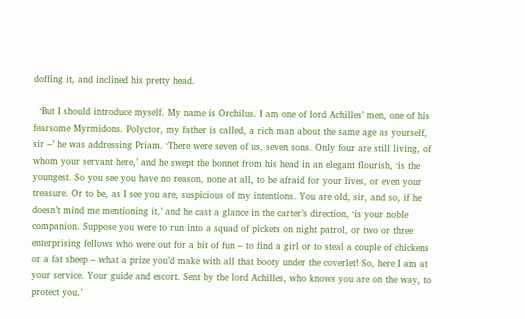doffing it, and inclined his pretty head.

  ‘But I should introduce myself. My name is Orchilus. I am one of lord Achilles’ men, one of his fearsome Myrmidons. Polyctor, my father is called, a rich man about the same age as yourself, sir –’ he was addressing Priam. ‘There were seven of us, seven sons. Only four are still living, of whom your servant here,’ and he swept the bonnet from his head in an elegant flourish, ‘is the youngest. So you see you have no reason, none at all, to be afraid for your lives, or even your treasure. Or to be, as I see you are, suspicious of my intentions. You are old, sir, and so, if he doesn’t mind me mentioning it,’ and he cast a glance in the carter’s direction, ‘is your noble companion. Suppose you were to run into a squad of pickets on night patrol, or two or three enterprising fellows who were out for a bit of fun – to find a girl or to steal a couple of chickens or a fat sheep – what a prize you’d make with all that booty under the coverlet! So, here I am at your service. Your guide and escort. Sent by the lord Achilles, who knows you are on the way, to protect you.’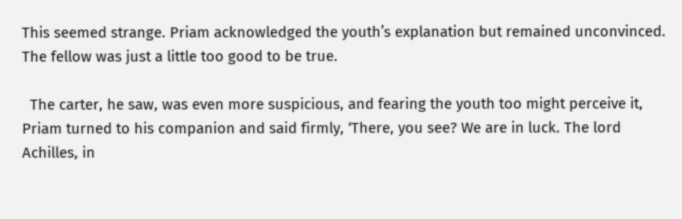This seemed strange. Priam acknowledged the youth’s explanation but remained unconvinced. The fellow was just a little too good to be true.

  The carter, he saw, was even more suspicious, and fearing the youth too might perceive it, Priam turned to his companion and said firmly, ‘There, you see? We are in luck. The lord Achilles, in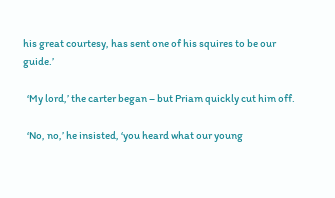his great courtesy, has sent one of his squires to be our guide.’

  ‘My lord,’ the carter began – but Priam quickly cut him off.

  ‘No, no,’ he insisted, ‘you heard what our young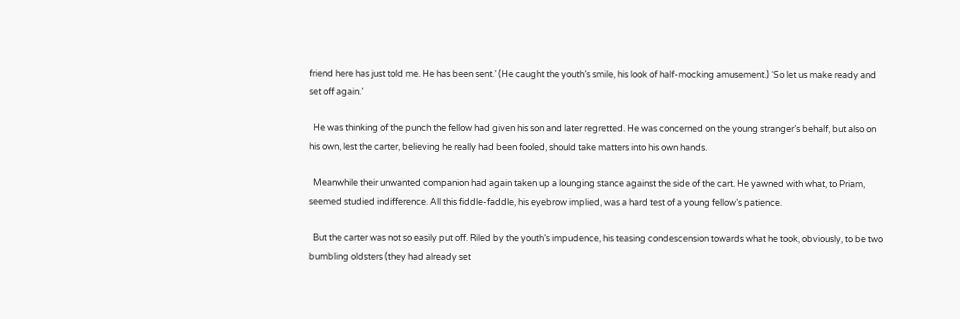friend here has just told me. He has been sent.’ (He caught the youth’s smile, his look of half-mocking amusement.) ‘So let us make ready and set off again.’

  He was thinking of the punch the fellow had given his son and later regretted. He was concerned on the young stranger’s behalf, but also on his own, lest the carter, believing he really had been fooled, should take matters into his own hands.

  Meanwhile their unwanted companion had again taken up a lounging stance against the side of the cart. He yawned with what, to Priam, seemed studied indifference. All this fiddle-faddle, his eyebrow implied, was a hard test of a young fellow’s patience.

  But the carter was not so easily put off. Riled by the youth’s impudence, his teasing condescension towards what he took, obviously, to be two bumbling oldsters (they had already set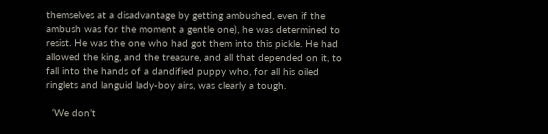themselves at a disadvantage by getting ambushed, even if the ambush was for the moment a gentle one), he was determined to resist. He was the one who had got them into this pickle. He had allowed the king, and the treasure, and all that depended on it, to fall into the hands of a dandified puppy who, for all his oiled ringlets and languid lady-boy airs, was clearly a tough.

  ‘We don’t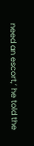need an escort,’ he told the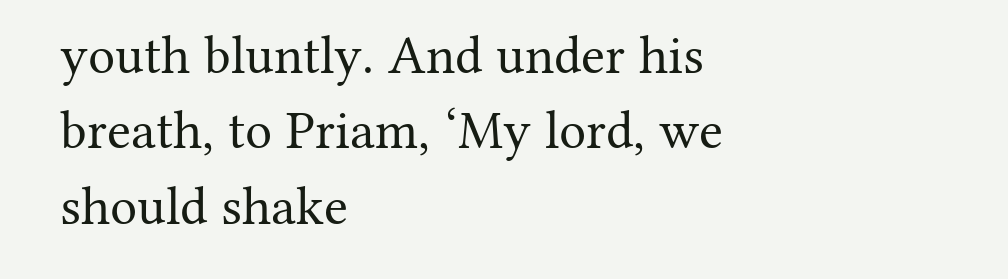youth bluntly. And under his breath, to Priam, ‘My lord, we should shake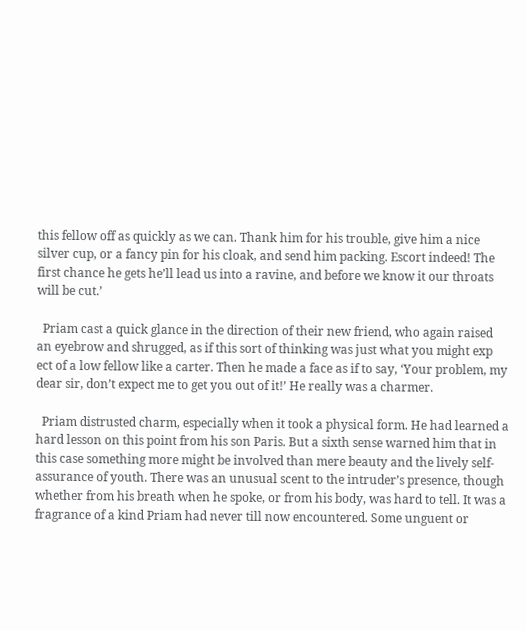this fellow off as quickly as we can. Thank him for his trouble, give him a nice silver cup, or a fancy pin for his cloak, and send him packing. Escort indeed! The first chance he gets he’ll lead us into a ravine, and before we know it our throats will be cut.’

  Priam cast a quick glance in the direction of their new friend, who again raised an eyebrow and shrugged, as if this sort of thinking was just what you might exp
ect of a low fellow like a carter. Then he made a face as if to say, ‘Your problem, my dear sir, don’t expect me to get you out of it!’ He really was a charmer.

  Priam distrusted charm, especially when it took a physical form. He had learned a hard lesson on this point from his son Paris. But a sixth sense warned him that in this case something more might be involved than mere beauty and the lively self-assurance of youth. There was an unusual scent to the intruder’s presence, though whether from his breath when he spoke, or from his body, was hard to tell. It was a fragrance of a kind Priam had never till now encountered. Some unguent or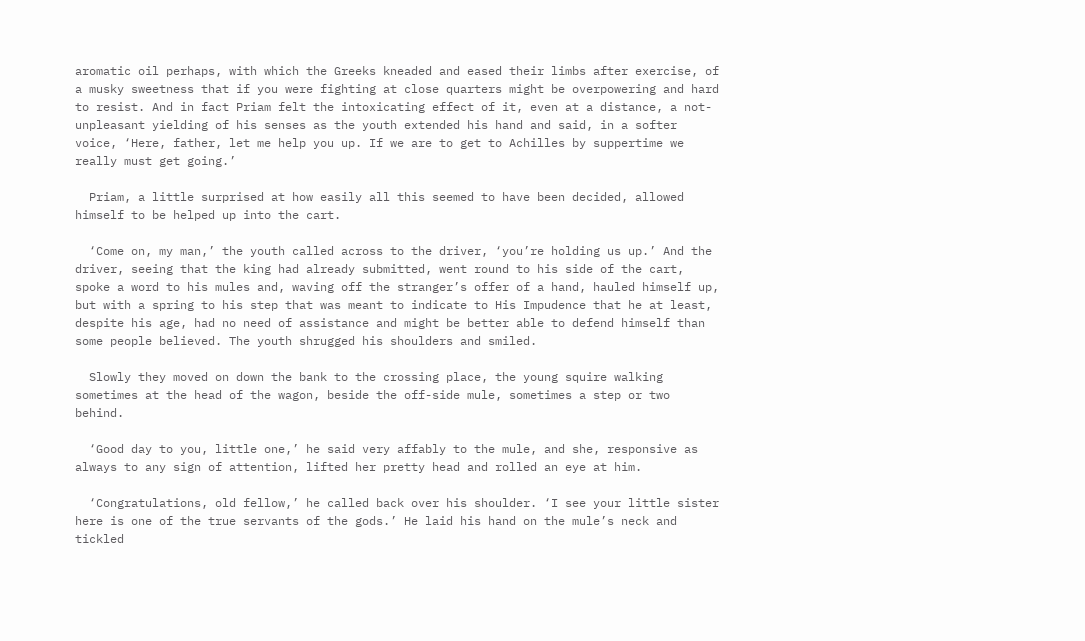aromatic oil perhaps, with which the Greeks kneaded and eased their limbs after exercise, of a musky sweetness that if you were fighting at close quarters might be overpowering and hard to resist. And in fact Priam felt the intoxicating effect of it, even at a distance, a not-unpleasant yielding of his senses as the youth extended his hand and said, in a softer voice, ‘Here, father, let me help you up. If we are to get to Achilles by suppertime we really must get going.’

  Priam, a little surprised at how easily all this seemed to have been decided, allowed himself to be helped up into the cart.

  ‘Come on, my man,’ the youth called across to the driver, ‘you’re holding us up.’ And the driver, seeing that the king had already submitted, went round to his side of the cart, spoke a word to his mules and, waving off the stranger’s offer of a hand, hauled himself up, but with a spring to his step that was meant to indicate to His Impudence that he at least, despite his age, had no need of assistance and might be better able to defend himself than some people believed. The youth shrugged his shoulders and smiled.

  Slowly they moved on down the bank to the crossing place, the young squire walking sometimes at the head of the wagon, beside the off-side mule, sometimes a step or two behind.

  ‘Good day to you, little one,’ he said very affably to the mule, and she, responsive as always to any sign of attention, lifted her pretty head and rolled an eye at him.

  ‘Congratulations, old fellow,’ he called back over his shoulder. ‘I see your little sister here is one of the true servants of the gods.’ He laid his hand on the mule’s neck and tickled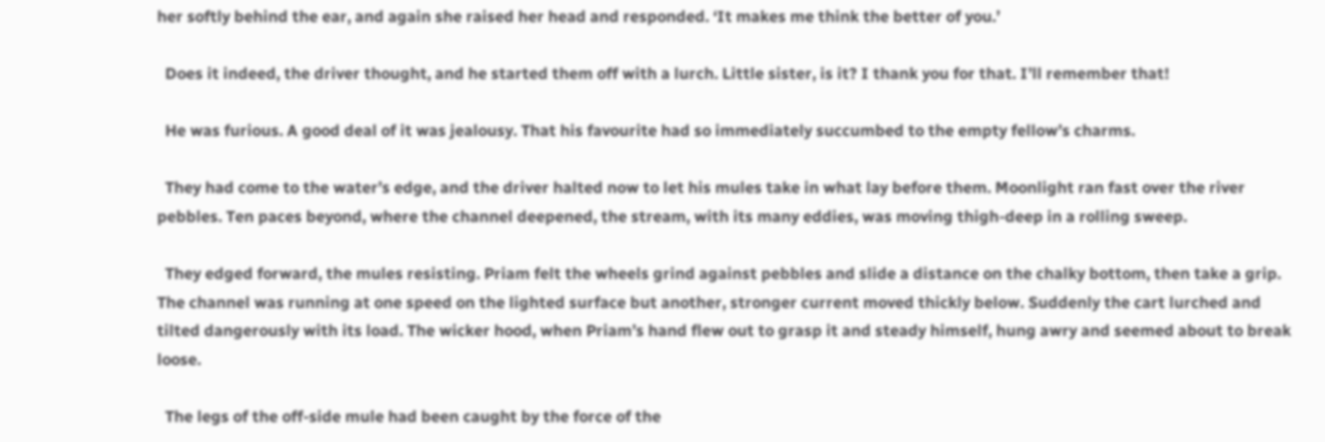her softly behind the ear, and again she raised her head and responded. ‘It makes me think the better of you.’

  Does it indeed, the driver thought, and he started them off with a lurch. Little sister, is it? I thank you for that. I’ll remember that!

  He was furious. A good deal of it was jealousy. That his favourite had so immediately succumbed to the empty fellow’s charms.

  They had come to the water’s edge, and the driver halted now to let his mules take in what lay before them. Moonlight ran fast over the river pebbles. Ten paces beyond, where the channel deepened, the stream, with its many eddies, was moving thigh-deep in a rolling sweep.

  They edged forward, the mules resisting. Priam felt the wheels grind against pebbles and slide a distance on the chalky bottom, then take a grip. The channel was running at one speed on the lighted surface but another, stronger current moved thickly below. Suddenly the cart lurched and tilted dangerously with its load. The wicker hood, when Priam’s hand flew out to grasp it and steady himself, hung awry and seemed about to break loose.

  The legs of the off-side mule had been caught by the force of the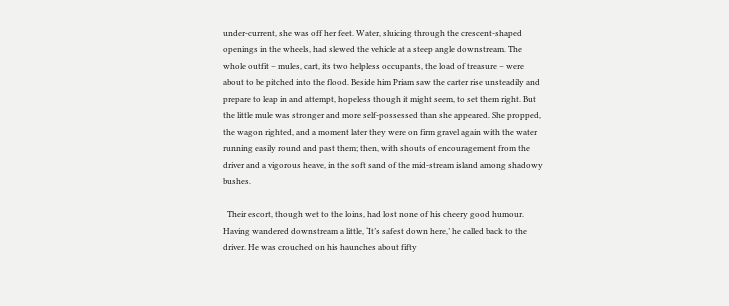under-current, she was off her feet. Water, sluicing through the crescent-shaped openings in the wheels, had slewed the vehicle at a steep angle downstream. The whole outfit – mules, cart, its two helpless occupants, the load of treasure – were about to be pitched into the flood. Beside him Priam saw the carter rise unsteadily and prepare to leap in and attempt, hopeless though it might seem, to set them right. But the little mule was stronger and more self-possessed than she appeared. She propped, the wagon righted, and a moment later they were on firm gravel again with the water running easily round and past them; then, with shouts of encouragement from the driver and a vigorous heave, in the soft sand of the mid-stream island among shadowy bushes.

  Their escort, though wet to the loins, had lost none of his cheery good humour. Having wandered downstream a little, ‘It’s safest down here,’ he called back to the driver. He was crouched on his haunches about fifty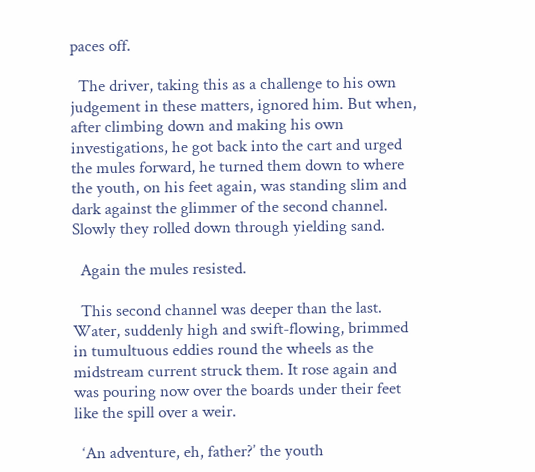paces off.

  The driver, taking this as a challenge to his own judgement in these matters, ignored him. But when, after climbing down and making his own investigations, he got back into the cart and urged the mules forward, he turned them down to where the youth, on his feet again, was standing slim and dark against the glimmer of the second channel. Slowly they rolled down through yielding sand.

  Again the mules resisted.

  This second channel was deeper than the last. Water, suddenly high and swift-flowing, brimmed in tumultuous eddies round the wheels as the midstream current struck them. It rose again and was pouring now over the boards under their feet like the spill over a weir.

  ‘An adventure, eh, father?’ the youth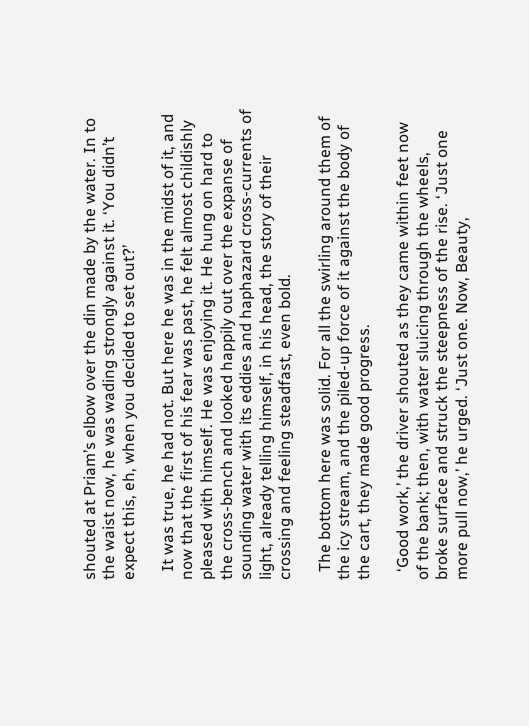shouted at Priam’s elbow over the din made by the water. In to the waist now, he was wading strongly against it. ‘You didn’t expect this, eh, when you decided to set out?’

  It was true, he had not. But here he was in the midst of it, and now that the first of his fear was past, he felt almost childishly pleased with himself. He was enjoying it. He hung on hard to the cross-bench and looked happily out over the expanse of sounding water with its eddies and haphazard cross-currents of light, already telling himself, in his head, the story of their crossing and feeling steadfast, even bold.

  The bottom here was solid. For all the swirling around them of the icy stream, and the piled-up force of it against the body of the cart, they made good progress.

  ‘Good work,’ the driver shouted as they came within feet now of the bank; then, with water sluicing through the wheels, broke surface and struck the steepness of the rise. ‘Just one more pull now,’ he urged. ‘Just one. Now, Beauty,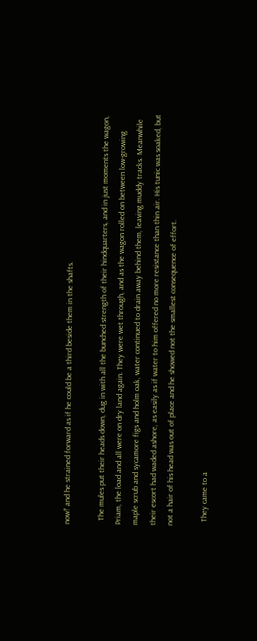now!’ and he strained forward as if he could be a third beside them in the shafts.

  The mules put their heads down, dug in with all the bunched strength of their hindquarters, and in just moments the wagon, Priam, the load and all were on dry land again. They were wet through, and as the wagon rolled on between low-growing maple scrub and sycamore figs and holm oak, water continued to drain away behind them, leaving muddy tracks. Meanwhile their escort had waded ashore, as easily as if water to him offered no more resistance than thin air. His tunic was soaked, but not a hair of his head was out of place and he showed not the smallest consequence of effort.

  They came to a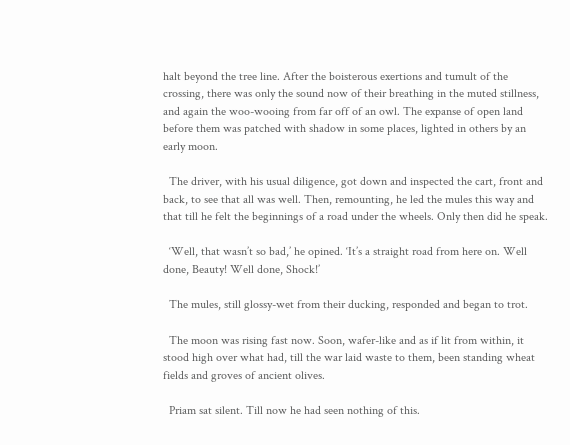halt beyond the tree line. After the boisterous exertions and tumult of the crossing, there was only the sound now of their breathing in the muted stillness, and again the woo-wooing from far off of an owl. The expanse of open land before them was patched with shadow in some places, lighted in others by an early moon.

  The driver, with his usual diligence, got down and inspected the cart, front and back, to see that all was well. Then, remounting, he led the mules this way and that till he felt the beginnings of a road under the wheels. Only then did he speak.

  ‘Well, that wasn’t so bad,’ he opined. ‘It’s a straight road from here on. Well done, Beauty! Well done, Shock!’

  The mules, still glossy-wet from their ducking, responded and began to trot.

  The moon was rising fast now. Soon, wafer-like and as if lit from within, it stood high over what had, till the war laid waste to them, been standing wheat fields and groves of ancient olives.

  Priam sat silent. Till now he had seen nothing of this.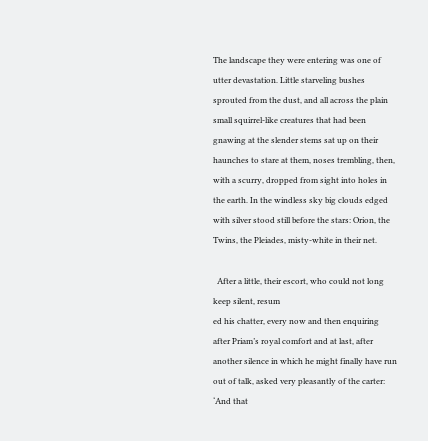The landscape they were entering was one of utter devastation. Little starveling bushes sprouted from the dust, and all across the plain small squirrel-like creatures that had been gnawing at the slender stems sat up on their haunches to stare at them, noses trembling, then, with a scurry, dropped from sight into holes in the earth. In the windless sky big clouds edged with silver stood still before the stars: Orion, the Twins, the Pleiades, misty-white in their net.

  After a little, their escort, who could not long keep silent, resum
ed his chatter, every now and then enquiring after Priam’s royal comfort and at last, after another silence in which he might finally have run out of talk, asked very pleasantly of the carter: ‘And that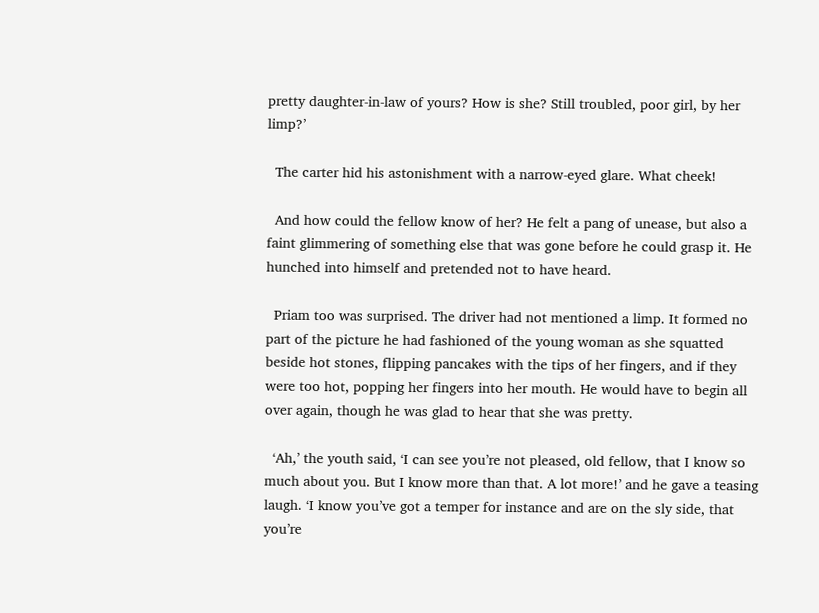pretty daughter-in-law of yours? How is she? Still troubled, poor girl, by her limp?’

  The carter hid his astonishment with a narrow-eyed glare. What cheek!

  And how could the fellow know of her? He felt a pang of unease, but also a faint glimmering of something else that was gone before he could grasp it. He hunched into himself and pretended not to have heard.

  Priam too was surprised. The driver had not mentioned a limp. It formed no part of the picture he had fashioned of the young woman as she squatted beside hot stones, flipping pancakes with the tips of her fingers, and if they were too hot, popping her fingers into her mouth. He would have to begin all over again, though he was glad to hear that she was pretty.

  ‘Ah,’ the youth said, ‘I can see you’re not pleased, old fellow, that I know so much about you. But I know more than that. A lot more!’ and he gave a teasing laugh. ‘I know you’ve got a temper for instance and are on the sly side, that you’re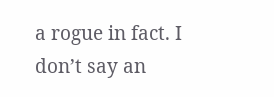a rogue in fact. I don’t say an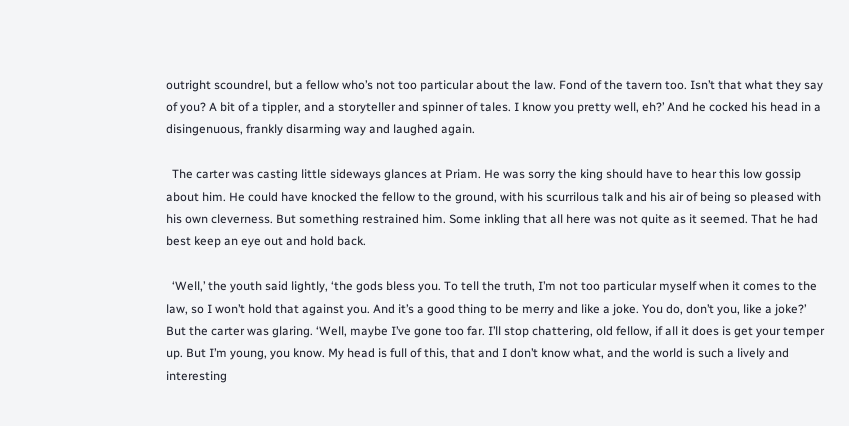outright scoundrel, but a fellow who’s not too particular about the law. Fond of the tavern too. Isn’t that what they say of you? A bit of a tippler, and a storyteller and spinner of tales. I know you pretty well, eh?’ And he cocked his head in a disingenuous, frankly disarming way and laughed again.

  The carter was casting little sideways glances at Priam. He was sorry the king should have to hear this low gossip about him. He could have knocked the fellow to the ground, with his scurrilous talk and his air of being so pleased with his own cleverness. But something restrained him. Some inkling that all here was not quite as it seemed. That he had best keep an eye out and hold back.

  ‘Well,’ the youth said lightly, ‘the gods bless you. To tell the truth, I’m not too particular myself when it comes to the law, so I won’t hold that against you. And it’s a good thing to be merry and like a joke. You do, don’t you, like a joke?’ But the carter was glaring. ‘Well, maybe I’ve gone too far. I’ll stop chattering, old fellow, if all it does is get your temper up. But I’m young, you know. My head is full of this, that and I don’t know what, and the world is such a lively and interesting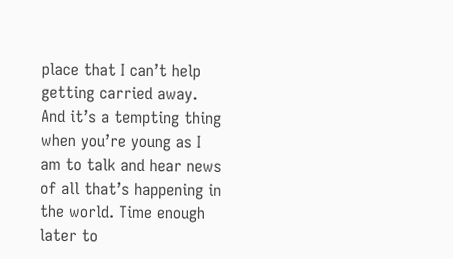place that I can’t help getting carried away. And it’s a tempting thing when you’re young as I am to talk and hear news of all that’s happening in the world. Time enough later to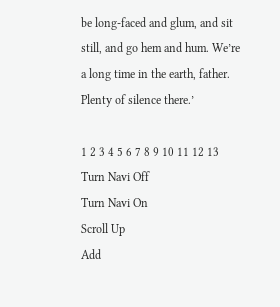be long-faced and glum, and sit still, and go hem and hum. We’re a long time in the earth, father. Plenty of silence there.’

1 2 3 4 5 6 7 8 9 10 11 12 13
Turn Navi Off
Turn Navi On
Scroll Up
Add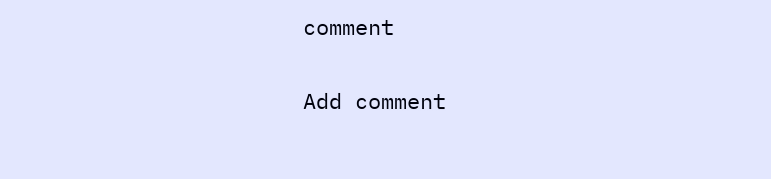comment

Add comment